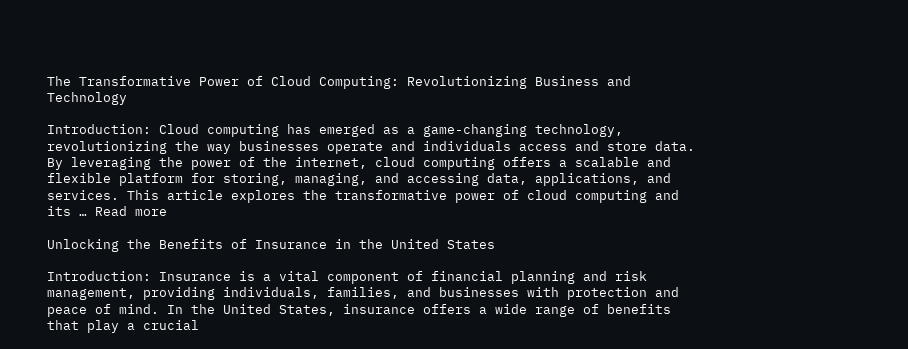The Transformative Power of Cloud Computing: Revolutionizing Business and Technology

Introduction: Cloud computing has emerged as a game-changing technology, revolutionizing the way businesses operate and individuals access and store data. By leveraging the power of the internet, cloud computing offers a scalable and flexible platform for storing, managing, and accessing data, applications, and services. This article explores the transformative power of cloud computing and its … Read more

Unlocking the Benefits of Insurance in the United States

Introduction: Insurance is a vital component of financial planning and risk management, providing individuals, families, and businesses with protection and peace of mind. In the United States, insurance offers a wide range of benefits that play a crucial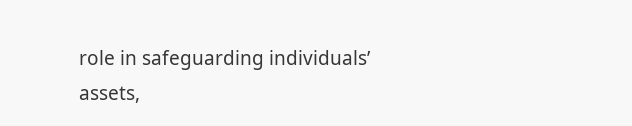role in safeguarding individuals’ assets,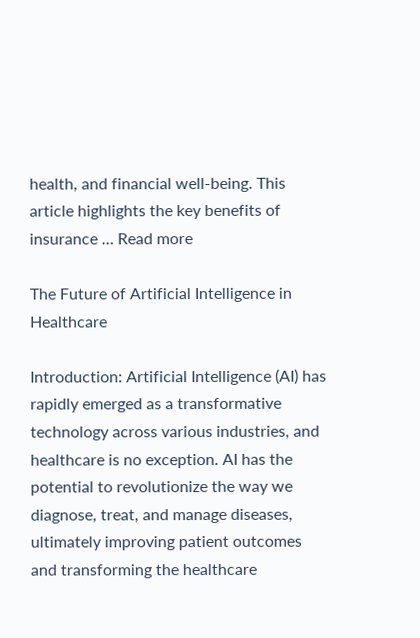health, and financial well-being. This article highlights the key benefits of insurance … Read more

The Future of Artificial Intelligence in Healthcare

Introduction: Artificial Intelligence (AI) has rapidly emerged as a transformative technology across various industries, and healthcare is no exception. AI has the potential to revolutionize the way we diagnose, treat, and manage diseases, ultimately improving patient outcomes and transforming the healthcare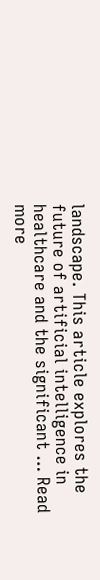landscape. This article explores the future of artificial intelligence in healthcare and the significant … Read more